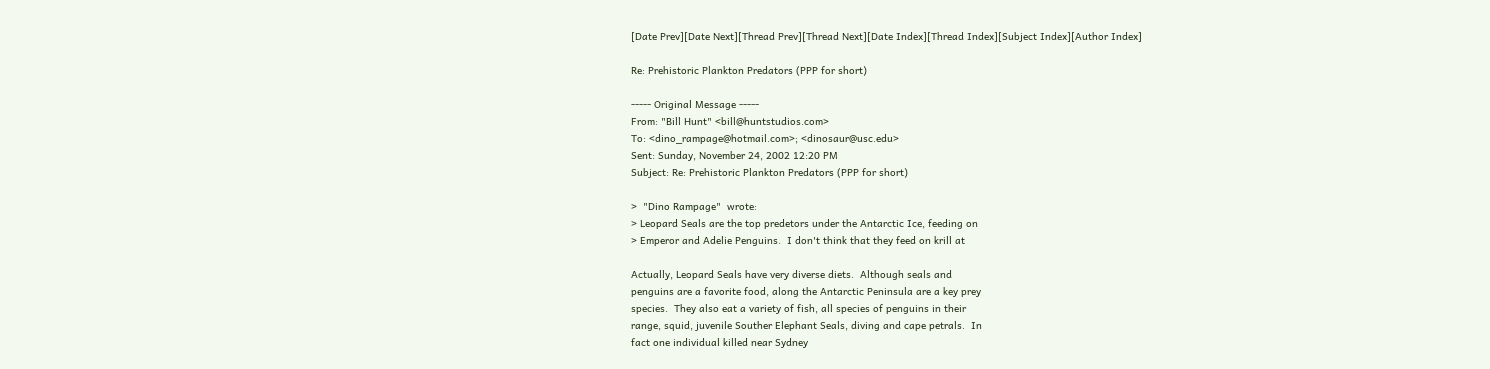[Date Prev][Date Next][Thread Prev][Thread Next][Date Index][Thread Index][Subject Index][Author Index]

Re: Prehistoric Plankton Predators (PPP for short)

----- Original Message -----
From: "Bill Hunt" <bill@huntstudios.com>
To: <dino_rampage@hotmail.com>; <dinosaur@usc.edu>
Sent: Sunday, November 24, 2002 12:20 PM
Subject: Re: Prehistoric Plankton Predators (PPP for short)

>  "Dino Rampage"  wrote:
> Leopard Seals are the top predetors under the Antarctic Ice, feeding on
> Emperor and Adelie Penguins.  I don't think that they feed on krill at

Actually, Leopard Seals have very diverse diets.  Although seals and
penguins are a favorite food, along the Antarctic Peninsula are a key prey
species.  They also eat a variety of fish, all species of penguins in their
range, squid, juvenile Souther Elephant Seals, diving and cape petrals.  In
fact one individual killed near Sydney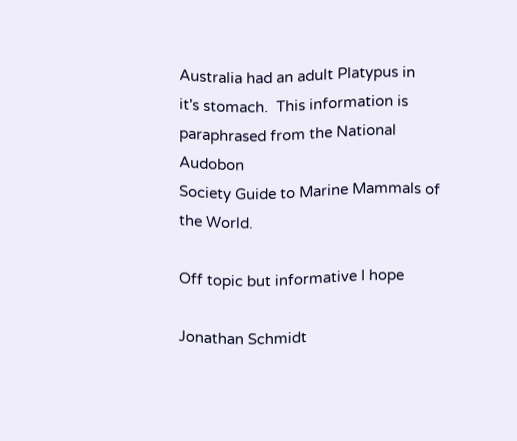Australia had an adult Platypus in
it's stomach.  This information is paraphrased from the National Audobon
Society Guide to Marine Mammals of the World.

Off topic but informative I hope

Jonathan Schmidt